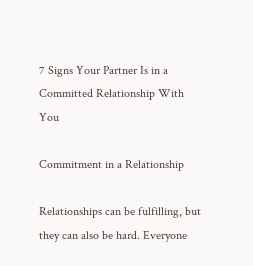7 Signs Your Partner Is in a Committed Relationship With You

Commitment in a Relationship

Relationships can be fulfilling, but they can also be hard. Everyone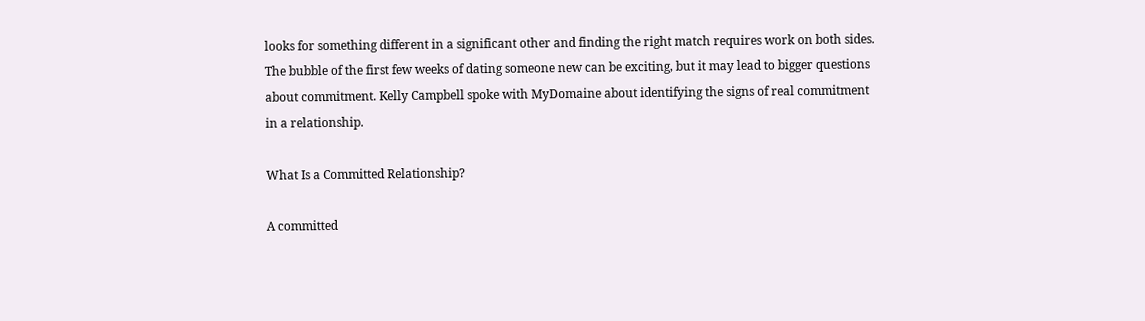looks for something different in a significant other and finding the right match requires work on both sides. The bubble of the first few weeks of dating someone new can be exciting, but it may lead to bigger questions about commitment. Kelly Campbell spoke with MyDomaine about identifying the signs of real commitment in a relationship.

What Is a Committed Relationship?

A committed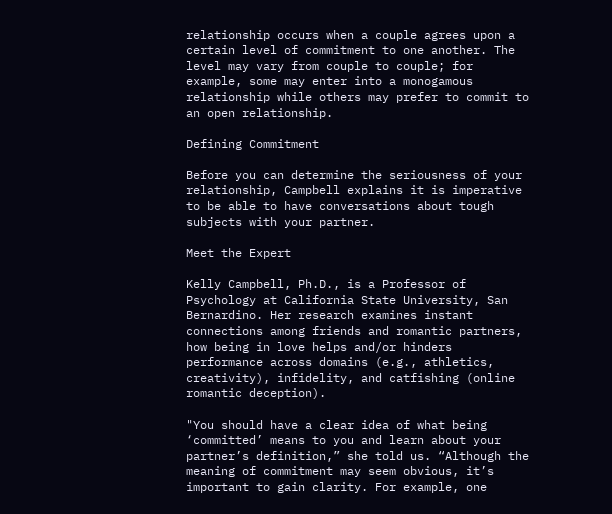relationship occurs when a couple agrees upon a certain level of commitment to one another. The level may vary from couple to couple; for example, some may enter into a monogamous relationship while others may prefer to commit to an open relationship.

Defining Commitment

Before you can determine the seriousness of your relationship, Campbell explains it is imperative to be able to have conversations about tough subjects with your partner.

Meet the Expert

Kelly Campbell, Ph.D., is a Professor of Psychology at California State University, San Bernardino. Her research examines instant connections among friends and romantic partners, how being in love helps and/or hinders performance across domains (e.g., athletics, creativity), infidelity, and catfishing (online romantic deception).

"You should have a clear idea of what being ‘committed’ means to you and learn about your partner’s definition,” she told us. “Although the meaning of commitment may seem obvious, it’s important to gain clarity. For example, one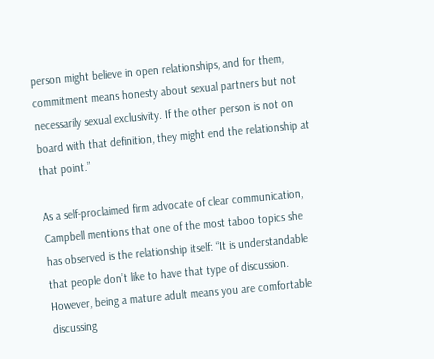person might believe in open relationships, and for them, commitment means honesty about sexual partners but not necessarily sexual exclusivity. If the other person is not on board with that definition, they might end the relationship at that point.”

As a self-proclaimed firm advocate of clear communication, Campbell mentions that one of the most taboo topics she has observed is the relationship itself: “It is understandable that people don’t like to have that type of discussion. However, being a mature adult means you are comfortable discussing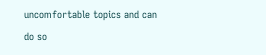uncomfortable topics and can do so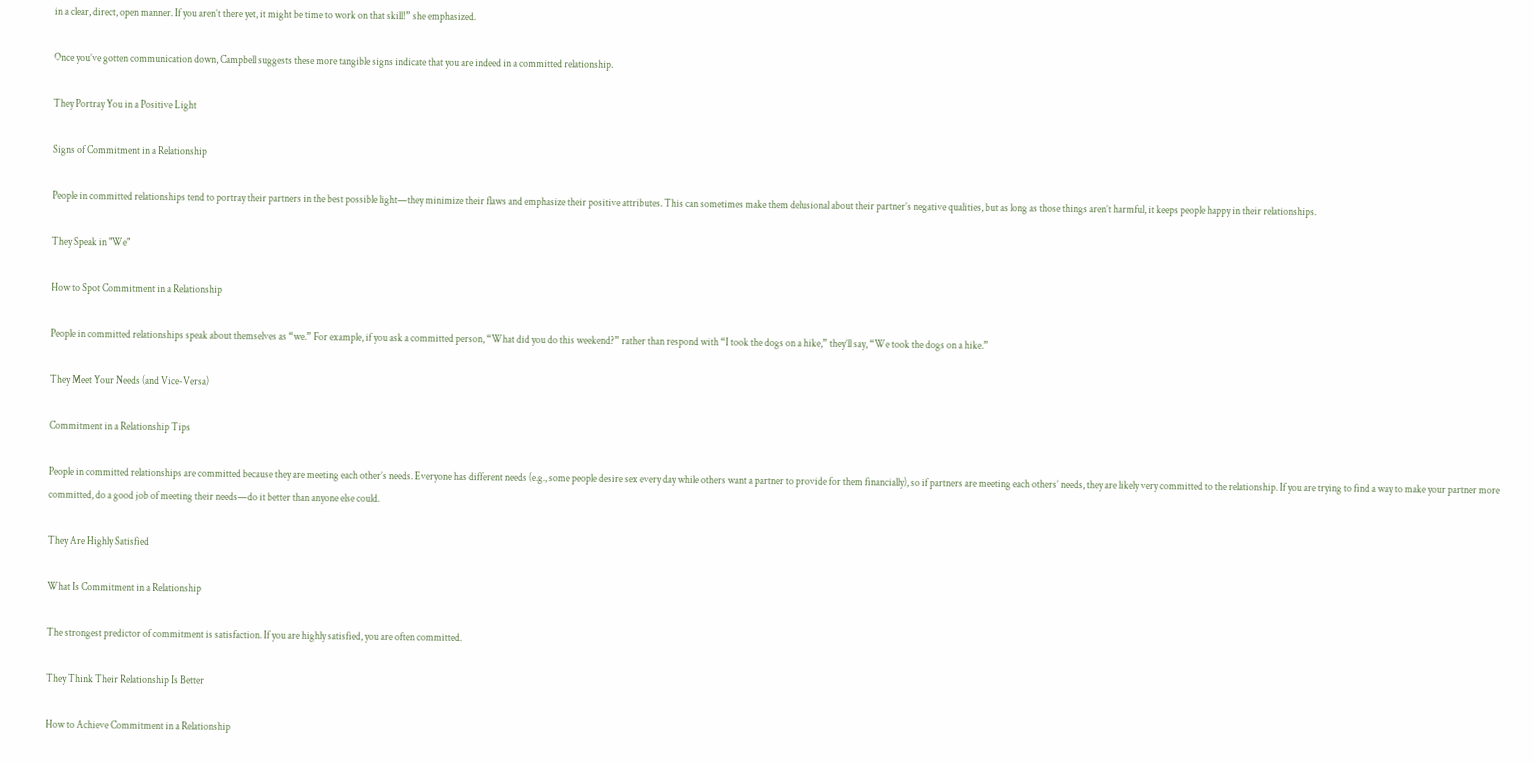in a clear, direct, open manner. If you aren’t there yet, it might be time to work on that skill!” she emphasized.

Once you’ve gotten communication down, Campbell suggests these more tangible signs indicate that you are indeed in a committed relationship.

They Portray You in a Positive Light

Signs of Commitment in a Relationship

People in committed relationships tend to portray their partners in the best possible light—they minimize their flaws and emphasize their positive attributes. This can sometimes make them delusional about their partner’s negative qualities, but as long as those things aren’t harmful, it keeps people happy in their relationships.

They Speak in "We"

How to Spot Commitment in a Relationship

People in committed relationships speak about themselves as “we.” For example, if you ask a committed person, “What did you do this weekend?” rather than respond with “I took the dogs on a hike,” they’ll say, “We took the dogs on a hike.”

They Meet Your Needs (and Vice-Versa)

Commitment in a Relationship Tips

People in committed relationships are committed because they are meeting each other’s needs. Everyone has different needs (e.g., some people desire sex every day while others want a partner to provide for them financially), so if partners are meeting each others’ needs, they are likely very committed to the relationship. If you are trying to find a way to make your partner more committed, do a good job of meeting their needs—do it better than anyone else could.

They Are Highly Satisfied

What Is Commitment in a Relationship

The strongest predictor of commitment is satisfaction. If you are highly satisfied, you are often committed.

They Think Their Relationship Is Better

How to Achieve Commitment in a Relationship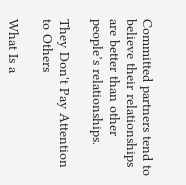Committed partners tend to believe their relationships are better than other people’s relationships.

They Don't Pay Attention to Others

What Is a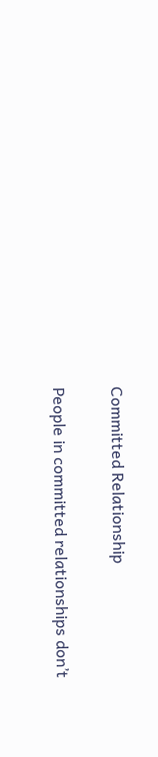Committed Relationship

People in committed relationships don’t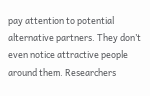pay attention to potential alternative partners. They don’t even notice attractive people around them. Researchers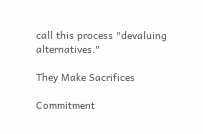call this process "devaluing alternatives."

They Make Sacrifices

Commitment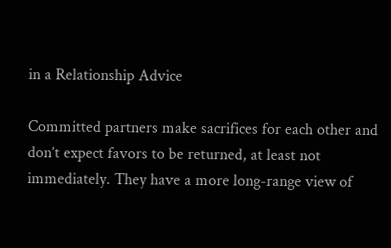in a Relationship Advice

Committed partners make sacrifices for each other and don’t expect favors to be returned, at least not immediately. They have a more long-range view of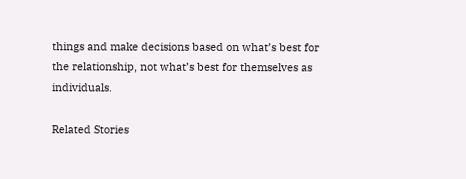things and make decisions based on what’s best for the relationship, not what’s best for themselves as individuals.

Related Stories